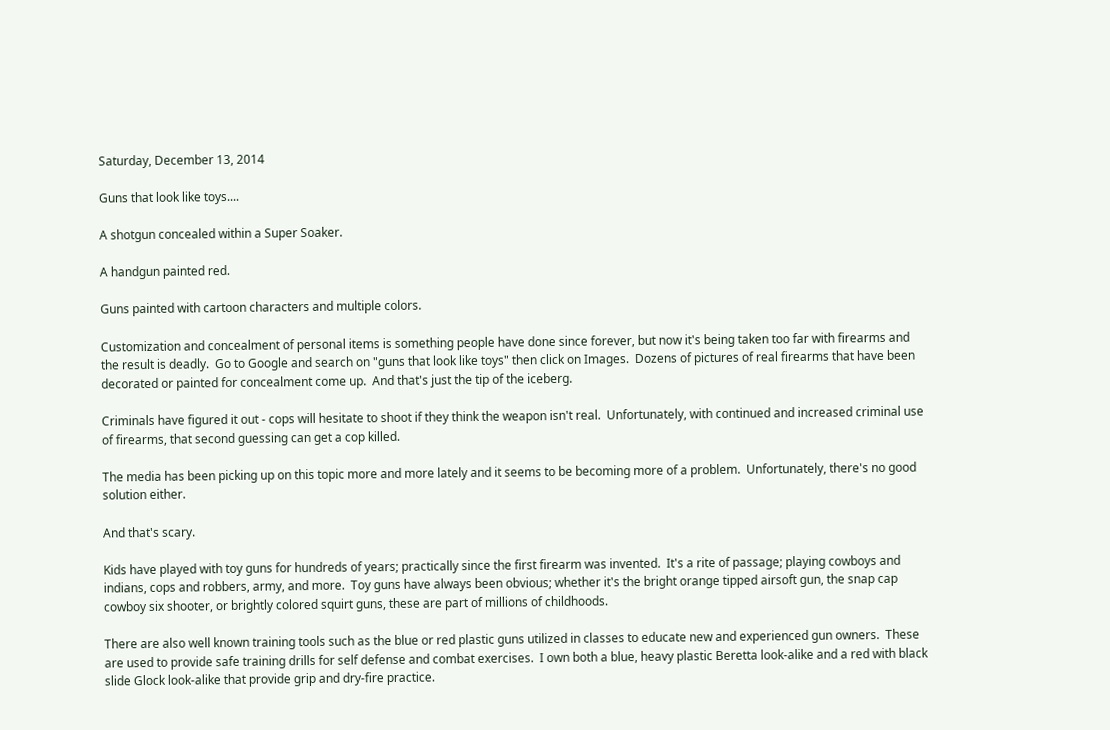Saturday, December 13, 2014

Guns that look like toys....

A shotgun concealed within a Super Soaker.

A handgun painted red.

Guns painted with cartoon characters and multiple colors.

Customization and concealment of personal items is something people have done since forever, but now it's being taken too far with firearms and the result is deadly.  Go to Google and search on "guns that look like toys" then click on Images.  Dozens of pictures of real firearms that have been decorated or painted for concealment come up.  And that's just the tip of the iceberg.

Criminals have figured it out - cops will hesitate to shoot if they think the weapon isn't real.  Unfortunately, with continued and increased criminal use of firearms, that second guessing can get a cop killed.

The media has been picking up on this topic more and more lately and it seems to be becoming more of a problem.  Unfortunately, there's no good solution either.

And that's scary.

Kids have played with toy guns for hundreds of years; practically since the first firearm was invented.  It's a rite of passage; playing cowboys and indians, cops and robbers, army, and more.  Toy guns have always been obvious; whether it's the bright orange tipped airsoft gun, the snap cap cowboy six shooter, or brightly colored squirt guns, these are part of millions of childhoods.

There are also well known training tools such as the blue or red plastic guns utilized in classes to educate new and experienced gun owners.  These are used to provide safe training drills for self defense and combat exercises.  I own both a blue, heavy plastic Beretta look-alike and a red with black slide Glock look-alike that provide grip and dry-fire practice.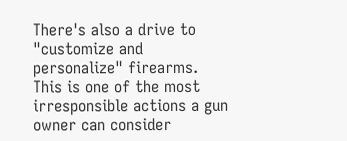There's also a drive to "customize and personalize" firearms.  This is one of the most irresponsible actions a gun owner can consider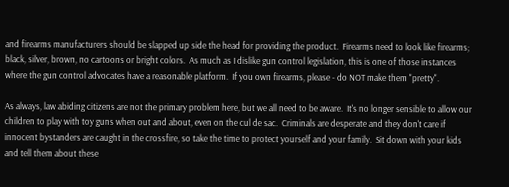and firearms manufacturers should be slapped up side the head for providing the product.  Firearms need to look like firearms; black, silver, brown, no cartoons or bright colors.  As much as I dislike gun control legislation, this is one of those instances where the gun control advocates have a reasonable platform.  If you own firearms, please - do NOT make them "pretty".

As always, law abiding citizens are not the primary problem here, but we all need to be aware.  It's no longer sensible to allow our children to play with toy guns when out and about, even on the cul de sac.  Criminals are desperate and they don't care if innocent bystanders are caught in the crossfire, so take the time to protect yourself and your family.  Sit down with your kids and tell them about these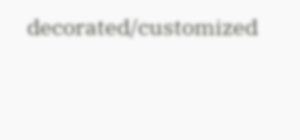decorated/customized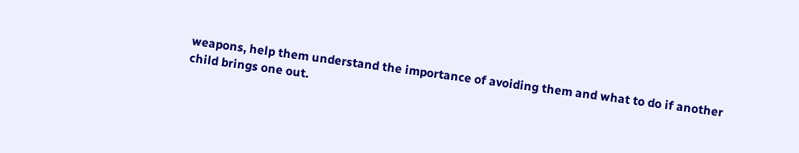weapons, help them understand the importance of avoiding them and what to do if another child brings one out.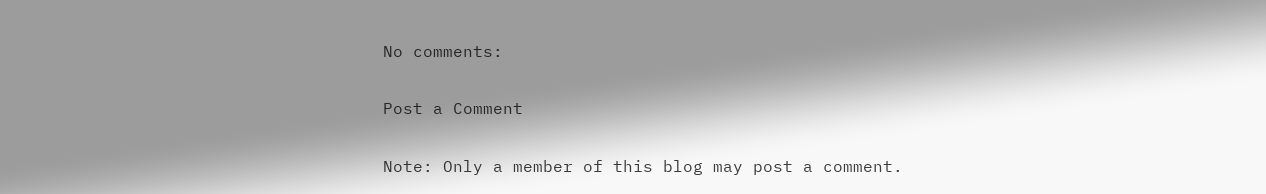No comments:

Post a Comment

Note: Only a member of this blog may post a comment.